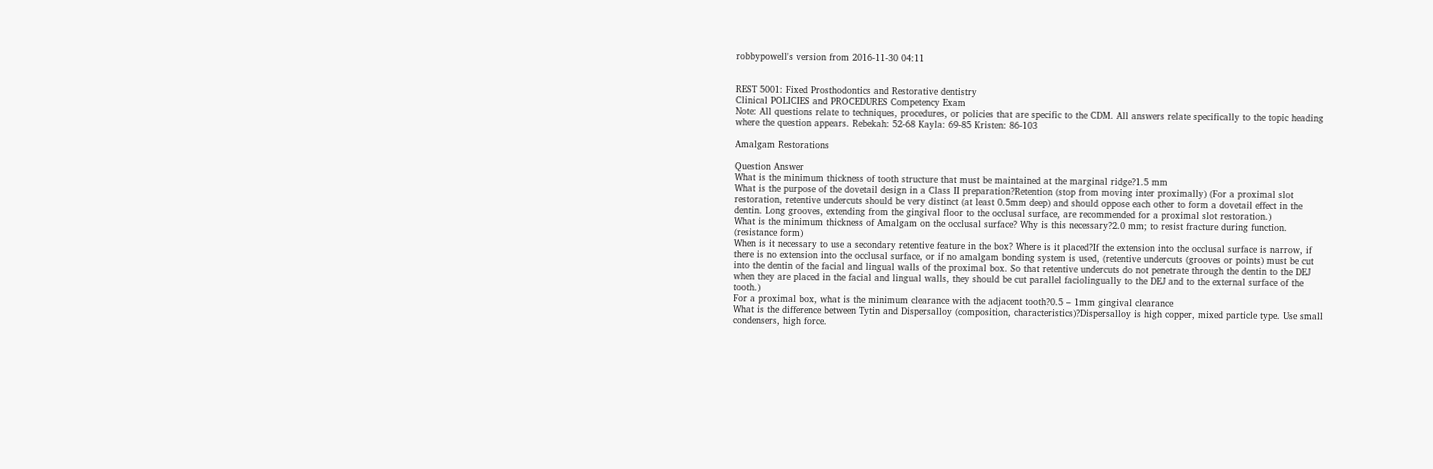robbypowell's version from 2016-11-30 04:11


REST 5001: Fixed Prosthodontics and Restorative dentistry
Clinical POLICIES and PROCEDURES Competency Exam
Note: All questions relate to techniques, procedures, or policies that are specific to the CDM. All answers relate specifically to the topic heading where the question appears. Rebekah: 52-68 Kayla: 69-85 Kristen: 86-103

Amalgam Restorations

Question Answer
What is the minimum thickness of tooth structure that must be maintained at the marginal ridge?1.5 mm
What is the purpose of the dovetail design in a Class II preparation?Retention (stop from moving inter proximally) (For a proximal slot restoration, retentive undercuts should be very distinct (at least 0.5mm deep) and should oppose each other to form a dovetail effect in the dentin. Long grooves, extending from the gingival floor to the occlusal surface, are recommended for a proximal slot restoration.)
What is the minimum thickness of Amalgam on the occlusal surface? Why is this necessary?2.0 mm; to resist fracture during function. (resistance form)
When is it necessary to use a secondary retentive feature in the box? Where is it placed?If the extension into the occlusal surface is narrow, if there is no extension into the occlusal surface, or if no amalgam bonding system is used, (retentive undercuts (grooves or points) must be cut into the dentin of the facial and lingual walls of the proximal box. So that retentive undercuts do not penetrate through the dentin to the DEJ when they are placed in the facial and lingual walls, they should be cut parallel faciolingually to the DEJ and to the external surface of the tooth.)
For a proximal box, what is the minimum clearance with the adjacent tooth?0.5 – 1mm gingival clearance
What is the difference between Tytin and Dispersalloy (composition, characteristics)?Dispersalloy is high copper, mixed particle type. Use small condensers, high force.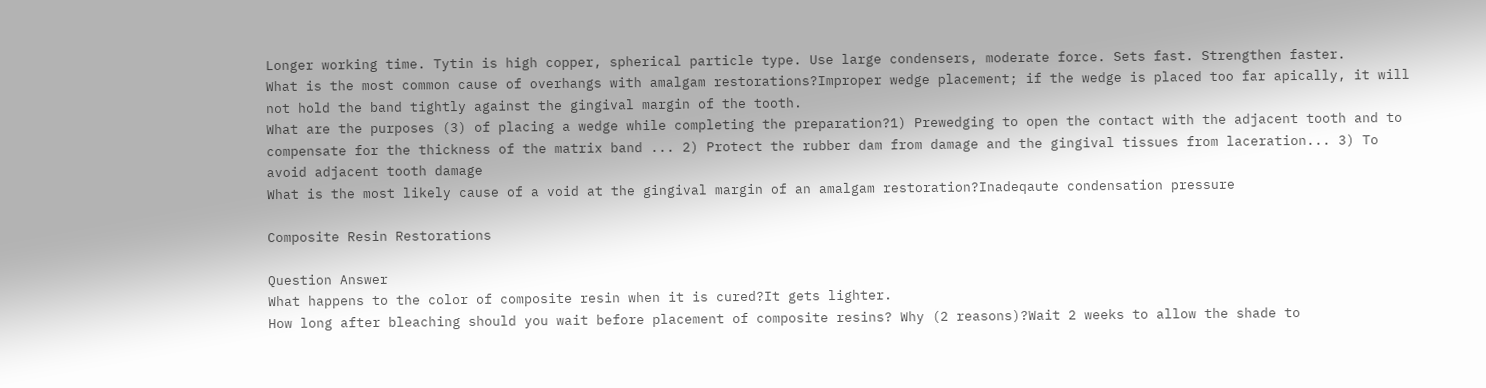Longer working time. Tytin is high copper, spherical particle type. Use large condensers, moderate force. Sets fast. Strengthen faster.
What is the most common cause of overhangs with amalgam restorations?Improper wedge placement; if the wedge is placed too far apically, it will not hold the band tightly against the gingival margin of the tooth.
What are the purposes (3) of placing a wedge while completing the preparation?1) Prewedging to open the contact with the adjacent tooth and to compensate for the thickness of the matrix band ... 2) Protect the rubber dam from damage and the gingival tissues from laceration... 3) To avoid adjacent tooth damage
What is the most likely cause of a void at the gingival margin of an amalgam restoration?Inadeqaute condensation pressure

Composite Resin Restorations

Question Answer
What happens to the color of composite resin when it is cured?It gets lighter.
How long after bleaching should you wait before placement of composite resins? Why (2 reasons)?Wait 2 weeks to allow the shade to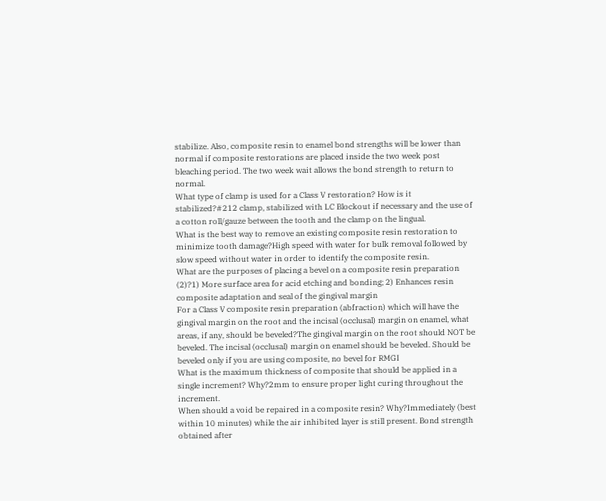stabilize. Also, composite resin to enamel bond strengths will be lower than normal if composite restorations are placed inside the two week post bleaching period. The two week wait allows the bond strength to return to normal.
What type of clamp is used for a Class V restoration? How is it stabilized?#212 clamp, stabilized with LC Blockout if necessary and the use of a cotton roll/gauze between the tooth and the clamp on the lingual.
What is the best way to remove an existing composite resin restoration to minimize tooth damage?High speed with water for bulk removal followed by slow speed without water in order to identify the composite resin.
What are the purposes of placing a bevel on a composite resin preparation (2)?1) More surface area for acid etching and bonding; 2) Enhances resin composite adaptation and seal of the gingival margin
For a Class V composite resin preparation (abfraction) which will have the gingival margin on the root and the incisal (occlusal) margin on enamel, what areas, if any, should be beveled?The gingival margin on the root should NOT be beveled. The incisal (occlusal) margin on enamel should be beveled. Should be beveled only if you are using composite, no bevel for RMGI
What is the maximum thickness of composite that should be applied in a single increment? Why?2mm to ensure proper light curing throughout the increment.
When should a void be repaired in a composite resin? Why?Immediately (best within 10 minutes) while the air inhibited layer is still present. Bond strength obtained after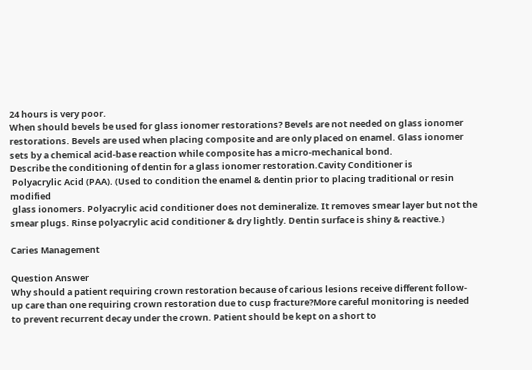24 hours is very poor.
When should bevels be used for glass ionomer restorations? Bevels are not needed on glass ionomer restorations. Bevels are used when placing composite and are only placed on enamel. Glass ionomer sets by a chemical acid-base reaction while composite has a micro-mechanical bond.
Describe the conditioning of dentin for a glass ionomer restoration.Cavity Conditioner is
 Polyacrylic Acid (PAA). (Used to condition the enamel & dentin prior to placing traditional or resin modified
 glass ionomers. Polyacrylic acid conditioner does not demineralize. It removes smear layer but not the smear plugs. Rinse polyacrylic acid conditioner & dry lightly. Dentin surface is shiny & reactive.)

Caries Management

Question Answer
Why should a patient requiring crown restoration because of carious lesions receive different follow-up care than one requiring crown restoration due to cusp fracture?More careful monitoring is needed to prevent recurrent decay under the crown. Patient should be kept on a short to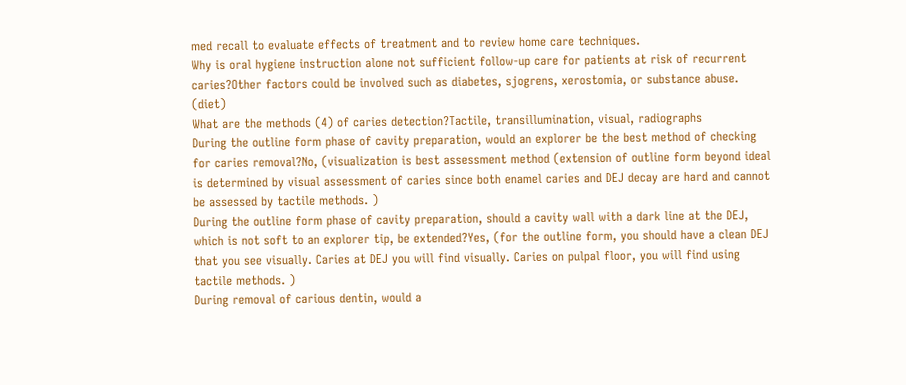med recall to evaluate effects of treatment and to review home care techniques.
Why is oral hygiene instruction alone not sufficient follow-up care for patients at risk of recurrent caries?Other factors could be involved such as diabetes, sjogrens, xerostomia, or substance abuse. (diet)
What are the methods (4) of caries detection?Tactile, transillumination, visual, radiographs
During the outline form phase of cavity preparation, would an explorer be the best method of checking for caries removal?No, (visualization is best assessment method (extension of outline form beyond ideal is determined by visual assessment of caries since both enamel caries and DEJ decay are hard and cannot be assessed by tactile methods. )
During the outline form phase of cavity preparation, should a cavity wall with a dark line at the DEJ, which is not soft to an explorer tip, be extended?Yes, (for the outline form, you should have a clean DEJ that you see visually. Caries at DEJ you will find visually. Caries on pulpal floor, you will find using tactile methods. )
During removal of carious dentin, would a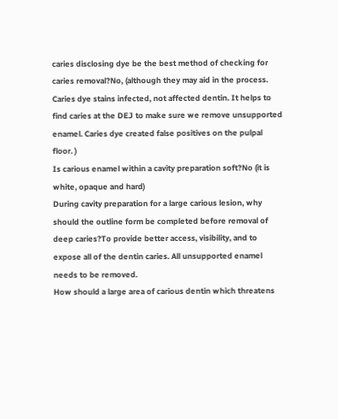caries disclosing dye be the best method of checking for caries removal?No, (although they may aid in the process. Caries dye stains infected, not affected dentin. It helps to find caries at the DEJ to make sure we remove unsupported enamel. Caries dye created false positives on the pulpal floor. )
Is carious enamel within a cavity preparation soft?No (it is white, opaque and hard)
During cavity preparation for a large carious lesion, why should the outline form be completed before removal of deep caries?To provide better access, visibility, and to expose all of the dentin caries. All unsupported enamel needs to be removed.
How should a large area of carious dentin which threatens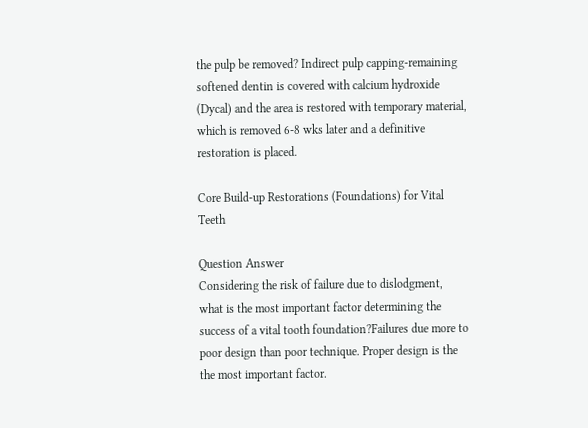the pulp be removed? Indirect pulp capping-remaining softened dentin is covered with calcium hydroxide (Dycal) and the area is restored with temporary material, which is removed 6-8 wks later and a definitive restoration is placed.

Core Build-up Restorations (Foundations) for Vital Teeth

Question Answer
Considering the risk of failure due to dislodgment, what is the most important factor determining the success of a vital tooth foundation?Failures due more to poor design than poor technique. Proper design is the the most important factor.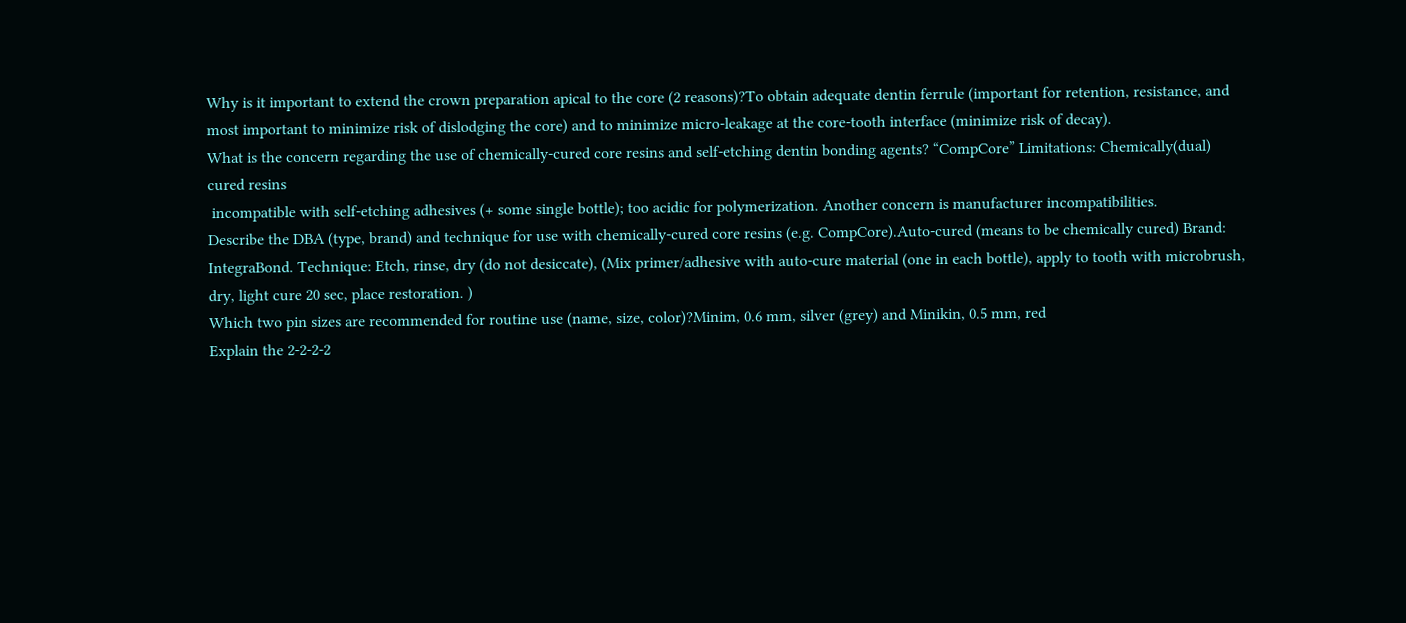Why is it important to extend the crown preparation apical to the core (2 reasons)?To obtain adequate dentin ferrule (important for retention, resistance, and most important to minimize risk of dislodging the core) and to minimize micro-leakage at the core-tooth interface (minimize risk of decay).
What is the concern regarding the use of chemically-cured core resins and self-etching dentin bonding agents? “CompCore” Limitations: Chemically(dual) cured resins
 incompatible with self-etching adhesives (+ some single bottle); too acidic for polymerization. Another concern is manufacturer incompatibilities.
Describe the DBA (type, brand) and technique for use with chemically-cured core resins (e.g. CompCore).Auto-cured (means to be chemically cured) Brand: IntegraBond. Technique: Etch, rinse, dry (do not desiccate), (Mix primer/adhesive with auto-cure material (one in each bottle), apply to tooth with microbrush, dry, light cure 20 sec, place restoration. )
Which two pin sizes are recommended for routine use (name, size, color)?Minim, 0.6 mm, silver (grey) and Minikin, 0.5 mm, red
Explain the 2-2-2-2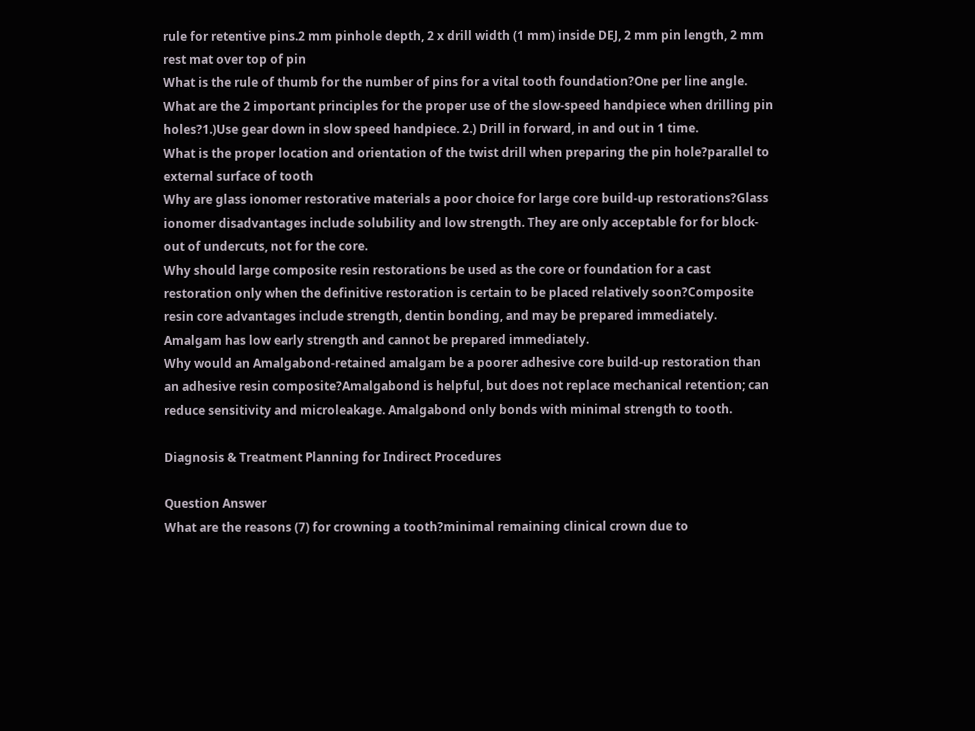rule for retentive pins.2 mm pinhole depth, 2 x drill width (1 mm) inside DEJ, 2 mm pin length, 2 mm rest mat over top of pin
What is the rule of thumb for the number of pins for a vital tooth foundation?One per line angle.
What are the 2 important principles for the proper use of the slow-speed handpiece when drilling pin holes?1.)Use gear down in slow speed handpiece. 2.) Drill in forward, in and out in 1 time.
What is the proper location and orientation of the twist drill when preparing the pin hole?parallel to external surface of tooth
Why are glass ionomer restorative materials a poor choice for large core build-up restorations?Glass ionomer disadvantages include solubility and low strength. They are only acceptable for for block-out of undercuts, not for the core.
Why should large composite resin restorations be used as the core or foundation for a cast restoration only when the definitive restoration is certain to be placed relatively soon?Composite resin core advantages include strength, dentin bonding, and may be prepared immediately. Amalgam has low early strength and cannot be prepared immediately.
Why would an Amalgabond-retained amalgam be a poorer adhesive core build-up restoration than an adhesive resin composite?Amalgabond is helpful, but does not replace mechanical retention; can reduce sensitivity and microleakage. Amalgabond only bonds with minimal strength to tooth.

Diagnosis & Treatment Planning for Indirect Procedures

Question Answer
What are the reasons (7) for crowning a tooth?minimal remaining clinical crown due to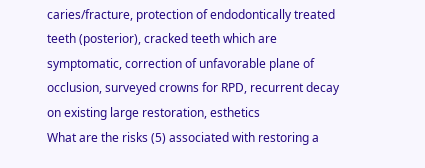caries/fracture, protection of endodontically treated teeth (posterior), cracked teeth which are symptomatic, correction of unfavorable plane of occlusion, surveyed crowns for RPD, recurrent decay on existing large restoration, esthetics
What are the risks (5) associated with restoring a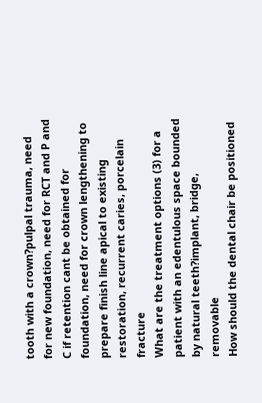tooth with a crown?pulpal trauma, need for new foundation, need for RCT and P and C if retention cant be obtained for foundation, need for crown lengthening to prepare finish line apical to existing restoration, recurrent caries, porcelain fracture
What are the treatment options (3) for a patient with an edentulous space bounded by natural teeth?implant, bridge, removable
How should the dental chair be positioned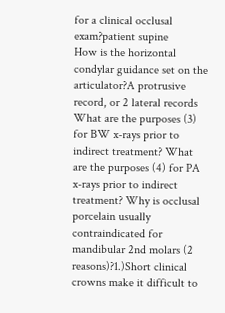for a clinical occlusal exam?patient supine
How is the horizontal condylar guidance set on the articulator?A protrusive record, or 2 lateral records
What are the purposes (3) for BW x-rays prior to indirect treatment? What are the purposes (4) for PA x-rays prior to indirect treatment? Why is occlusal porcelain usually contraindicated for mandibular 2nd molars (2 reasons)?1.)Short clinical crowns make it difficult to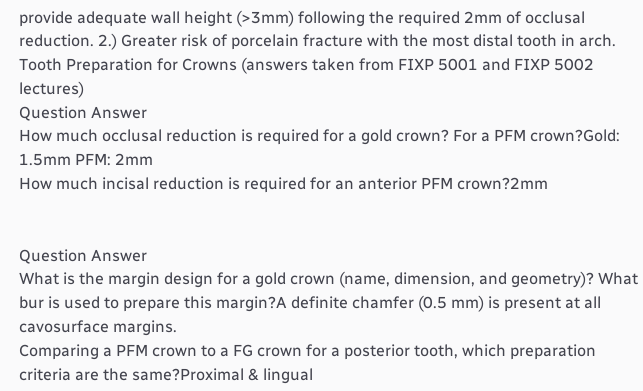provide adequate wall height (>3mm) following the required 2mm of occlusal reduction. 2.) Greater risk of porcelain fracture with the most distal tooth in arch.
Tooth Preparation for Crowns (answers taken from FIXP 5001 and FIXP 5002 lectures)
Question Answer
How much occlusal reduction is required for a gold crown? For a PFM crown?Gold: 1.5mm PFM: 2mm
How much incisal reduction is required for an anterior PFM crown?2mm


Question Answer
What is the margin design for a gold crown (name, dimension, and geometry)? What bur is used to prepare this margin?A definite chamfer (0.5 mm) is present at all cavosurface margins.
Comparing a PFM crown to a FG crown for a posterior tooth, which preparation criteria are the same?Proximal & lingual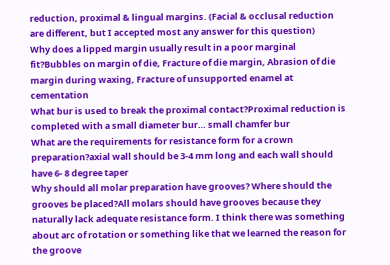reduction, proximal & lingual margins. (Facial & occlusal reduction are different, but I accepted most any answer for this question)
Why does a lipped margin usually result in a poor marginal fit?Bubbles on margin of die, Fracture of die margin, Abrasion of die margin during waxing, Fracture of unsupported enamel at cementation
What bur is used to break the proximal contact?Proximal reduction is completed with a small diameter bur… small chamfer bur
What are the requirements for resistance form for a crown preparation?axial wall should be 3-4 mm long and each wall should have 6- 8 degree taper
Why should all molar preparation have grooves? Where should the grooves be placed?All molars should have grooves because they naturally lack adequate resistance form. I think there was something about arc of rotation or something like that we learned the reason for the groove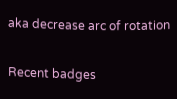aka decrease arc of rotation

Recent badges